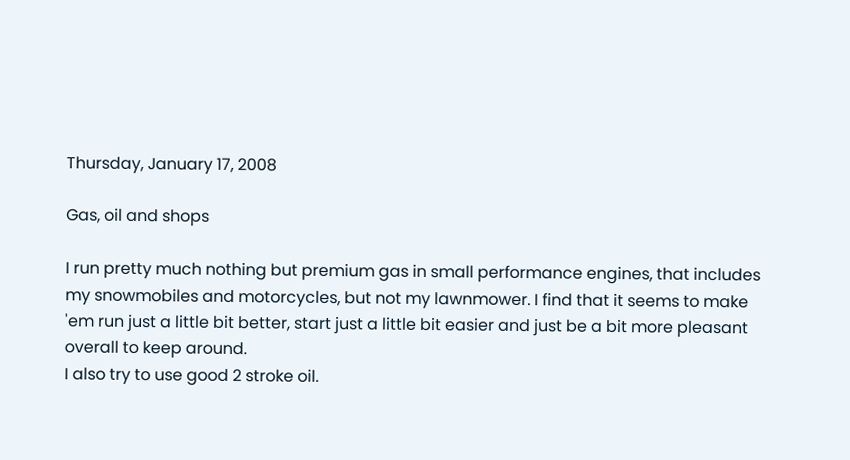Thursday, January 17, 2008

Gas, oil and shops

I run pretty much nothing but premium gas in small performance engines, that includes my snowmobiles and motorcycles, but not my lawnmower. I find that it seems to make 'em run just a little bit better, start just a little bit easier and just be a bit more pleasant overall to keep around.
I also try to use good 2 stroke oil.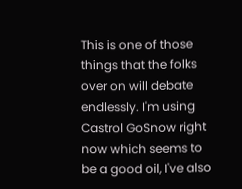This is one of those things that the folks over on will debate endlessly. I'm using Castrol GoSnow right now which seems to be a good oil, I've also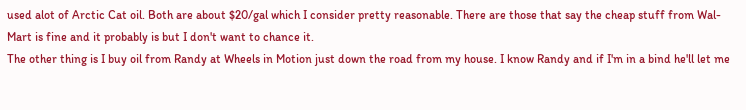used alot of Arctic Cat oil. Both are about $20/gal which I consider pretty reasonable. There are those that say the cheap stuff from Wal-Mart is fine and it probably is but I don't want to chance it.
The other thing is I buy oil from Randy at Wheels in Motion just down the road from my house. I know Randy and if I'm in a bind he'll let me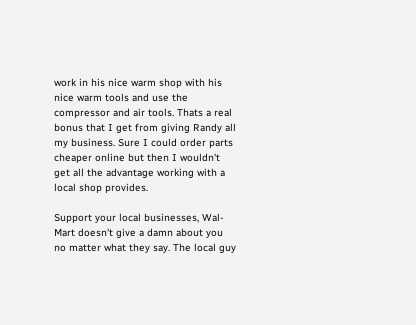work in his nice warm shop with his nice warm tools and use the compressor and air tools. Thats a real bonus that I get from giving Randy all my business. Sure I could order parts cheaper online but then I wouldn't get all the advantage working with a local shop provides.

Support your local businesses, Wal-Mart doesn't give a damn about you no matter what they say. The local guy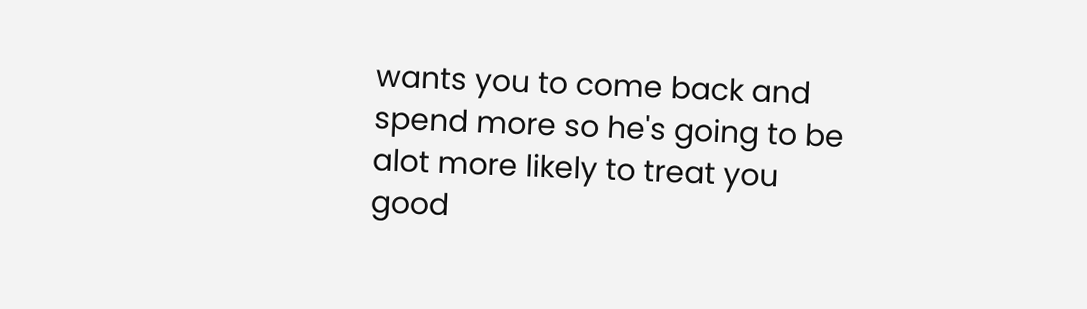wants you to come back and spend more so he's going to be alot more likely to treat you good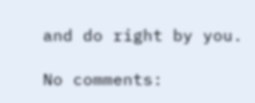and do right by you.

No comments: